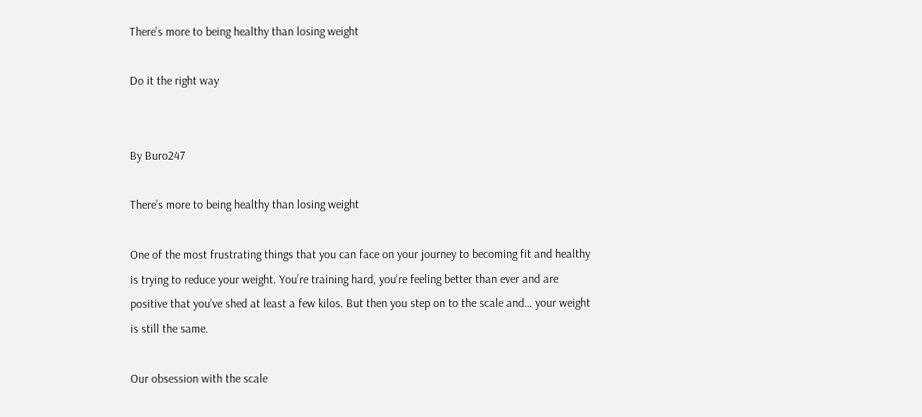There’s more to being healthy than losing weight

Do it the right way


By Buro247

There’s more to being healthy than losing weight

One of the most frustrating things that you can face on your journey to becoming fit and healthy is trying to reduce your weight. You’re training hard, you’re feeling better than ever and are positive that you’ve shed at least a few kilos. But then you step on to the scale and… your weight is still the same.

Our obsession with the scale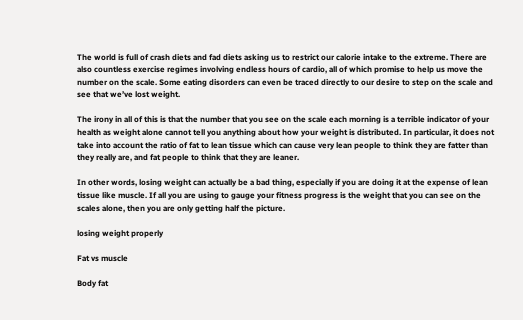The world is full of crash diets and fad diets asking us to restrict our calorie intake to the extreme. There are also countless exercise regimes involving endless hours of cardio, all of which promise to help us move the number on the scale. Some eating disorders can even be traced directly to our desire to step on the scale and see that we’ve lost weight.

The irony in all of this is that the number that you see on the scale each morning is a terrible indicator of your health as weight alone cannot tell you anything about how your weight is distributed. In particular, it does not take into account the ratio of fat to lean tissue which can cause very lean people to think they are fatter than they really are, and fat people to think that they are leaner.

In other words, losing weight can actually be a bad thing, especially if you are doing it at the expense of lean tissue like muscle. If all you are using to gauge your fitness progress is the weight that you can see on the scales alone, then you are only getting half the picture.

losing weight properly

Fat vs muscle

Body fat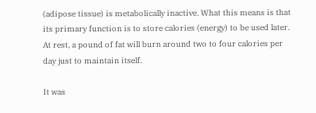(adipose tissue) is metabolically inactive. What this means is that its primary function is to store calories (energy) to be used later. At rest, a pound of fat will burn around two to four calories per day just to maintain itself.

It was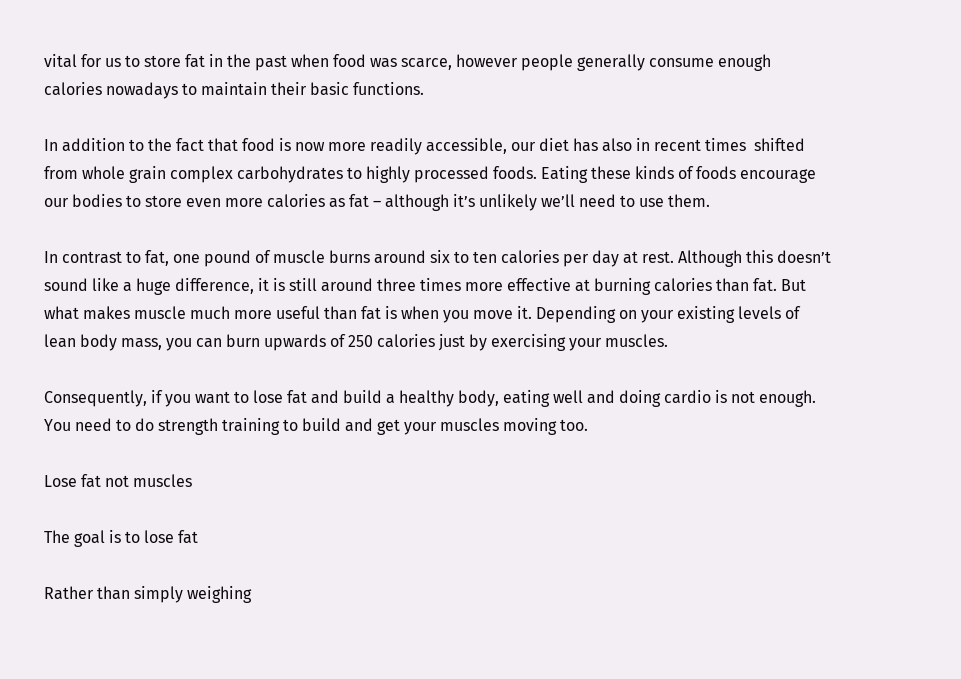vital for us to store fat in the past when food was scarce, however people generally consume enough calories nowadays to maintain their basic functions.

In addition to the fact that food is now more readily accessible, our diet has also in recent times  shifted from whole grain complex carbohydrates to highly processed foods. Eating these kinds of foods encourage our bodies to store even more calories as fat – although it’s unlikely we’ll need to use them.

In contrast to fat, one pound of muscle burns around six to ten calories per day at rest. Although this doesn’t sound like a huge difference, it is still around three times more effective at burning calories than fat. But what makes muscle much more useful than fat is when you move it. Depending on your existing levels of lean body mass, you can burn upwards of 250 calories just by exercising your muscles.

Consequently, if you want to lose fat and build a healthy body, eating well and doing cardio is not enough. You need to do strength training to build and get your muscles moving too.

Lose fat not muscles

The goal is to lose fat

Rather than simply weighing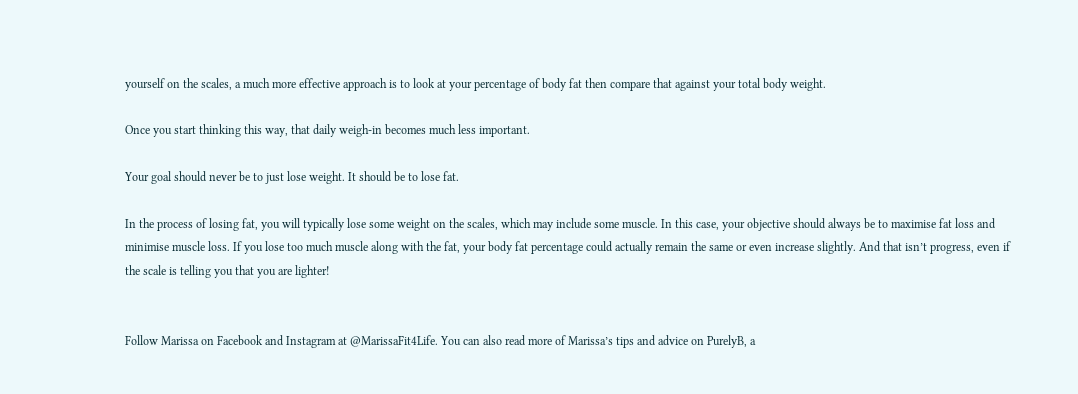yourself on the scales, a much more effective approach is to look at your percentage of body fat then compare that against your total body weight.

Once you start thinking this way, that daily weigh-in becomes much less important.

Your goal should never be to just lose weight. It should be to lose fat.

In the process of losing fat, you will typically lose some weight on the scales, which may include some muscle. In this case, your objective should always be to maximise fat loss and minimise muscle loss. If you lose too much muscle along with the fat, your body fat percentage could actually remain the same or even increase slightly. And that isn’t progress, even if the scale is telling you that you are lighter!


Follow Marissa on Facebook and Instagram at @MarissaFit4Life. You can also read more of Marissa’s tips and advice on PurelyB, a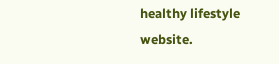healthy lifestyle website.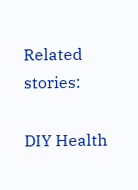Related stories:

DIY Health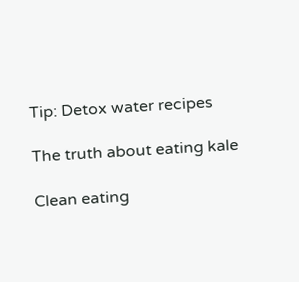Tip: Detox water recipes

The truth about eating kale

Clean eating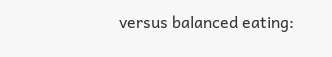versus balanced eating: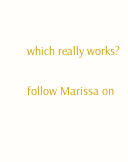which really works?

follow Marissa on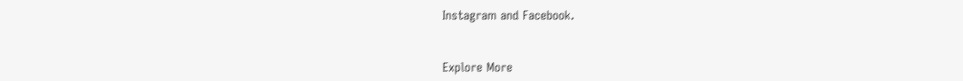Instagram and Facebook.


Explore More